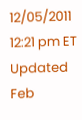12/05/2011 12:21 pm ET Updated Feb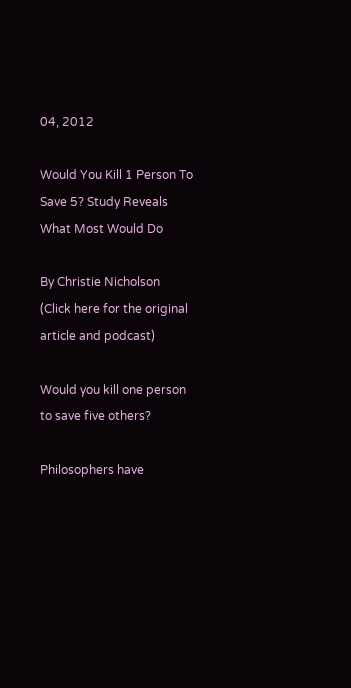04, 2012

Would You Kill 1 Person To Save 5? Study Reveals What Most Would Do

By Christie Nicholson
(Click here for the original article and podcast)

Would you kill one person to save five others?

Philosophers have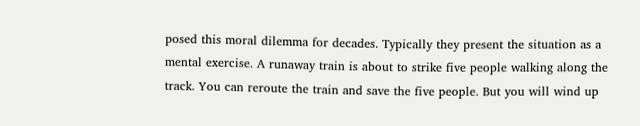posed this moral dilemma for decades. Typically they present the situation as a mental exercise. A runaway train is about to strike five people walking along the track. You can reroute the train and save the five people. But you will wind up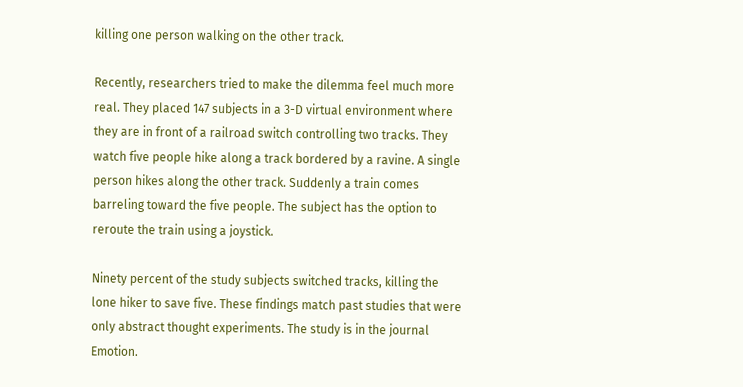killing one person walking on the other track.

Recently, researchers tried to make the dilemma feel much more real. They placed 147 subjects in a 3-D virtual environment where they are in front of a railroad switch controlling two tracks. They watch five people hike along a track bordered by a ravine. A single person hikes along the other track. Suddenly a train comes barreling toward the five people. The subject has the option to reroute the train using a joystick.

Ninety percent of the study subjects switched tracks, killing the lone hiker to save five. These findings match past studies that were only abstract thought experiments. The study is in the journal Emotion.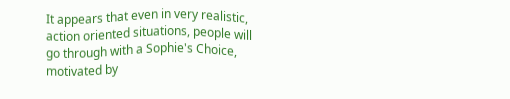It appears that even in very realistic, action oriented situations, people will go through with a Sophie's Choice, motivated by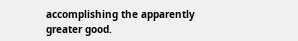accomplishing the apparently greater good.